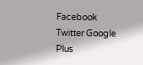Facebook Twitter Google Plus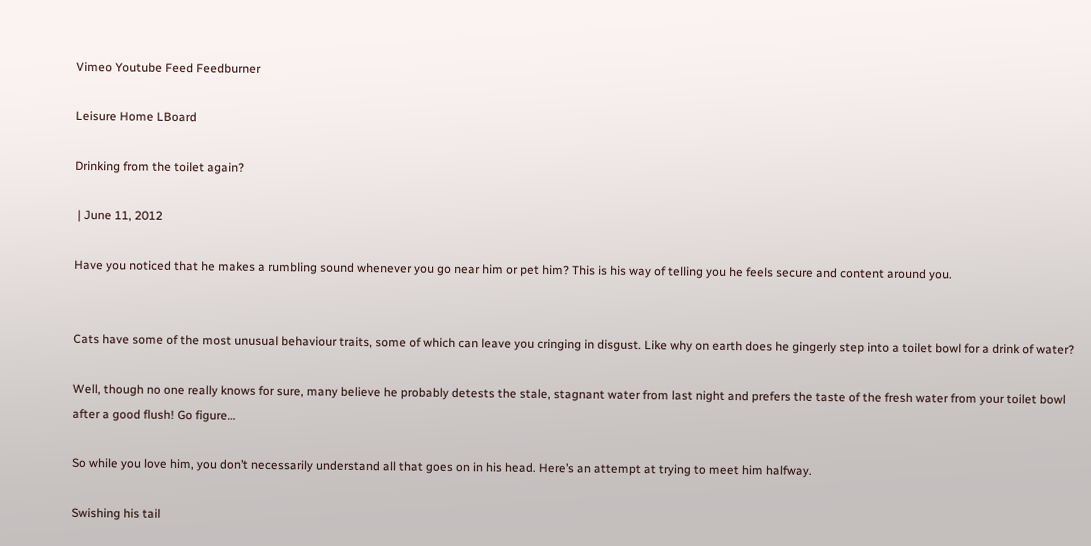Vimeo Youtube Feed Feedburner

Leisure Home LBoard

Drinking from the toilet again?

 | June 11, 2012

Have you noticed that he makes a rumbling sound whenever you go near him or pet him? This is his way of telling you he feels secure and content around you.


Cats have some of the most unusual behaviour traits, some of which can leave you cringing in disgust. Like why on earth does he gingerly step into a toilet bowl for a drink of water?

Well, though no one really knows for sure, many believe he probably detests the stale, stagnant water from last night and prefers the taste of the fresh water from your toilet bowl after a good flush! Go figure…

So while you love him, you don’t necessarily understand all that goes on in his head. Here’s an attempt at trying to meet him halfway.

Swishing his tail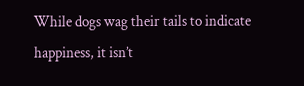While dogs wag their tails to indicate happiness, it isn’t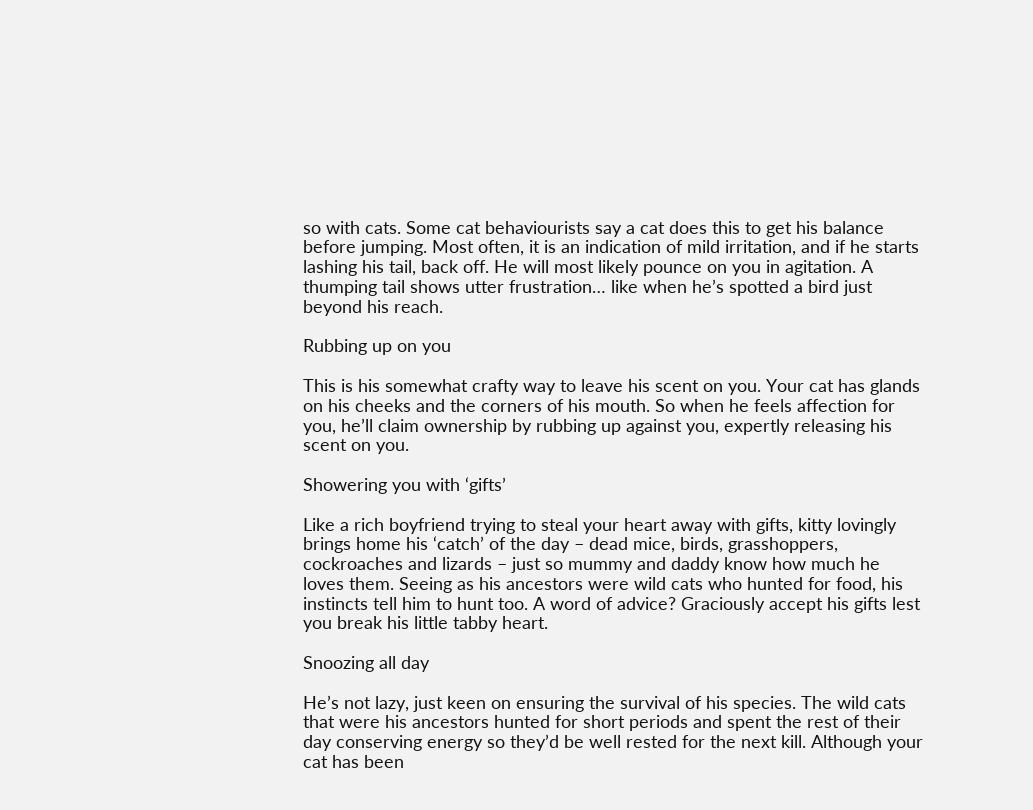so with cats. Some cat behaviourists say a cat does this to get his balance before jumping. Most often, it is an indication of mild irritation, and if he starts lashing his tail, back off. He will most likely pounce on you in agitation. A thumping tail shows utter frustration… like when he’s spotted a bird just beyond his reach.

Rubbing up on you

This is his somewhat crafty way to leave his scent on you. Your cat has glands on his cheeks and the corners of his mouth. So when he feels affection for you, he’ll claim ownership by rubbing up against you, expertly releasing his scent on you.

Showering you with ‘gifts’

Like a rich boyfriend trying to steal your heart away with gifts, kitty lovingly brings home his ‘catch’ of the day – dead mice, birds, grasshoppers, cockroaches and lizards – just so mummy and daddy know how much he loves them. Seeing as his ancestors were wild cats who hunted for food, his instincts tell him to hunt too. A word of advice? Graciously accept his gifts lest you break his little tabby heart.

Snoozing all day

He’s not lazy, just keen on ensuring the survival of his species. The wild cats that were his ancestors hunted for short periods and spent the rest of their day conserving energy so they’d be well rested for the next kill. Although your cat has been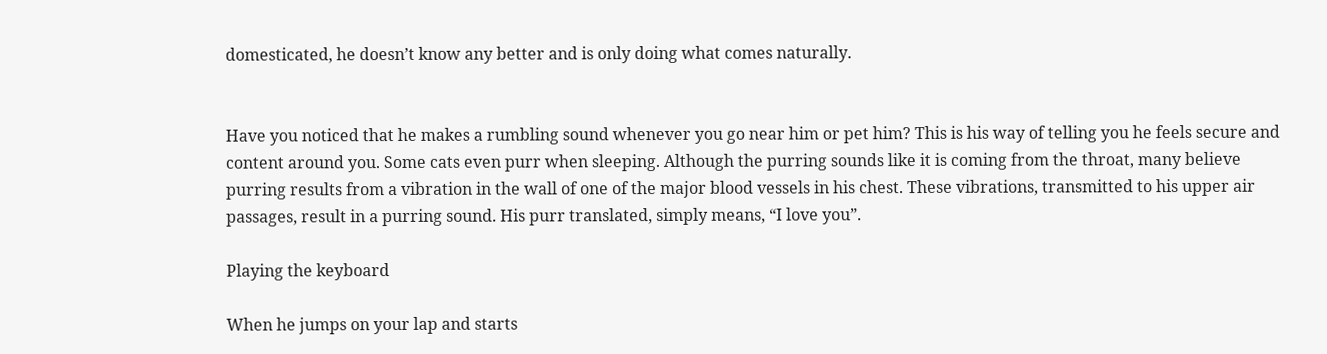domesticated, he doesn’t know any better and is only doing what comes naturally.


Have you noticed that he makes a rumbling sound whenever you go near him or pet him? This is his way of telling you he feels secure and content around you. Some cats even purr when sleeping. Although the purring sounds like it is coming from the throat, many believe purring results from a vibration in the wall of one of the major blood vessels in his chest. These vibrations, transmitted to his upper air passages, result in a purring sound. His purr translated, simply means, “I love you”.

Playing the keyboard

When he jumps on your lap and starts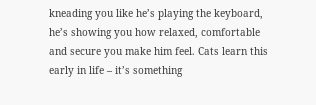kneading you like he’s playing the keyboard, he’s showing you how relaxed, comfortable and secure you make him feel. Cats learn this early in life – it’s something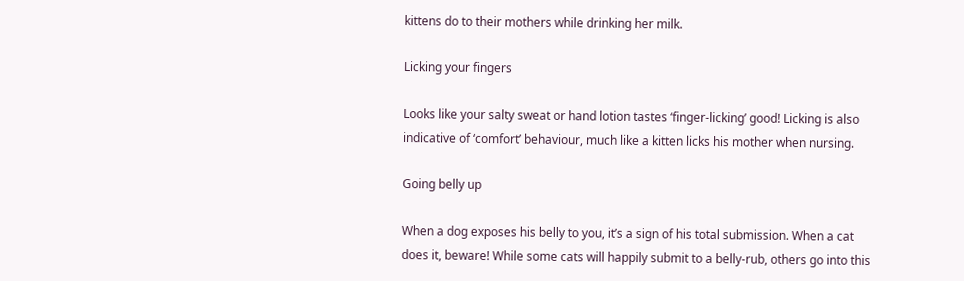kittens do to their mothers while drinking her milk.

Licking your fingers

Looks like your salty sweat or hand lotion tastes ‘finger-licking’ good! Licking is also indicative of ‘comfort’ behaviour, much like a kitten licks his mother when nursing.

Going belly up

When a dog exposes his belly to you, it’s a sign of his total submission. When a cat does it, beware! While some cats will happily submit to a belly-rub, others go into this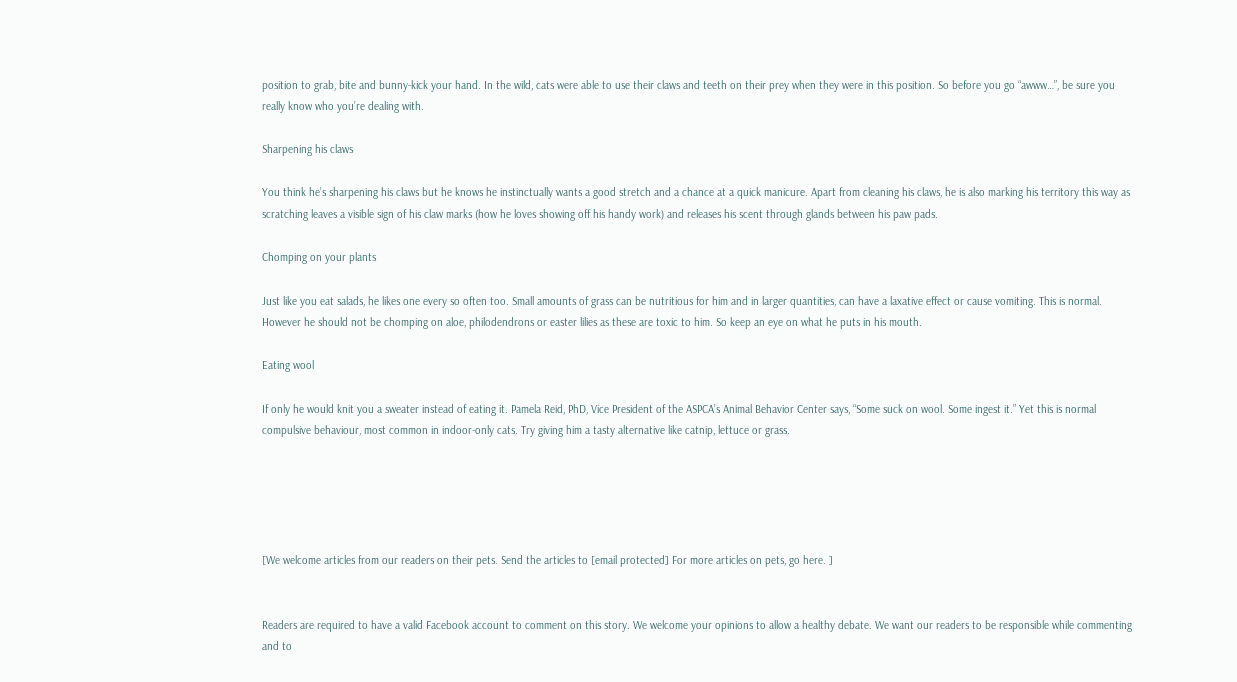position to grab, bite and bunny-kick your hand. In the wild, cats were able to use their claws and teeth on their prey when they were in this position. So before you go “awww…”, be sure you really know who you’re dealing with.

Sharpening his claws

You think he’s sharpening his claws but he knows he instinctually wants a good stretch and a chance at a quick manicure. Apart from cleaning his claws, he is also marking his territory this way as scratching leaves a visible sign of his claw marks (how he loves showing off his handy work) and releases his scent through glands between his paw pads.

Chomping on your plants

Just like you eat salads, he likes one every so often too. Small amounts of grass can be nutritious for him and in larger quantities, can have a laxative effect or cause vomiting. This is normal. However he should not be chomping on aloe, philodendrons or easter lilies as these are toxic to him. So keep an eye on what he puts in his mouth.

Eating wool

If only he would knit you a sweater instead of eating it. Pamela Reid, PhD, Vice President of the ASPCA’s Animal Behavior Center says, “Some suck on wool. Some ingest it.” Yet this is normal compulsive behaviour, most common in indoor-only cats. Try giving him a tasty alternative like catnip, lettuce or grass.





[We welcome articles from our readers on their pets. Send the articles to [email protected] For more articles on pets, go here. ]


Readers are required to have a valid Facebook account to comment on this story. We welcome your opinions to allow a healthy debate. We want our readers to be responsible while commenting and to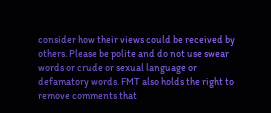consider how their views could be received by others. Please be polite and do not use swear words or crude or sexual language or defamatory words. FMT also holds the right to remove comments that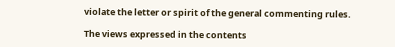violate the letter or spirit of the general commenting rules.

The views expressed in the contents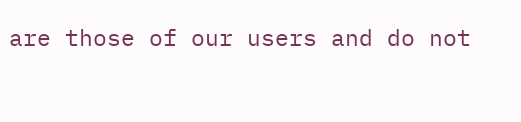are those of our users and do not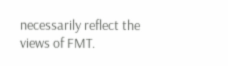necessarily reflect the views of FMT.